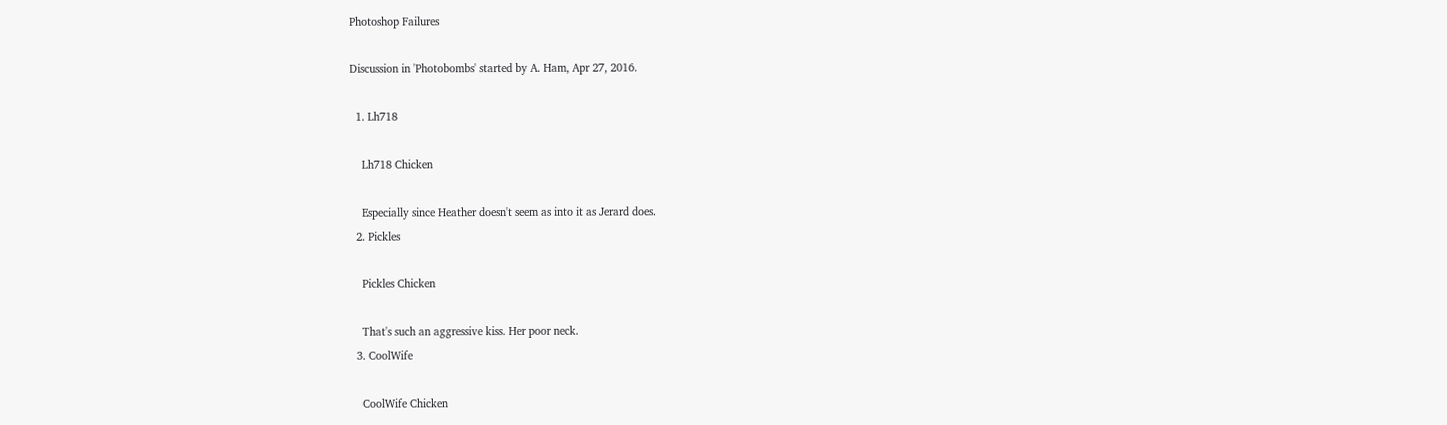Photoshop Failures

Discussion in 'Photobombs' started by A. Ham, Apr 27, 2016.

  1. Lh718

    Lh718 Chicken

    Especially since Heather doesn't seem as into it as Jerard does.
  2. Pickles

    Pickles Chicken

    That's such an aggressive kiss. Her poor neck.
  3. CoolWife

    CoolWife Chicken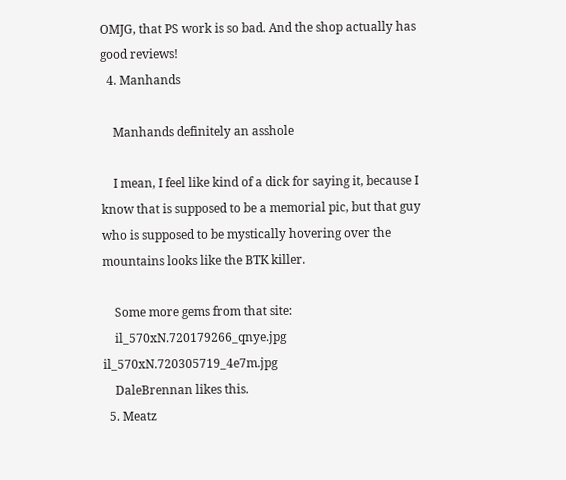OMJG, that PS work is so bad. And the shop actually has good reviews!
  4. Manhands

    Manhands definitely an asshole

    I mean, I feel like kind of a dick for saying it, because I know that is supposed to be a memorial pic, but that guy who is supposed to be mystically hovering over the mountains looks like the BTK killer.

    Some more gems from that site:
    il_570xN.720179266_qnye.jpg il_570xN.720305719_4e7m.jpg
    DaleBrennan likes this.
  5. Meatz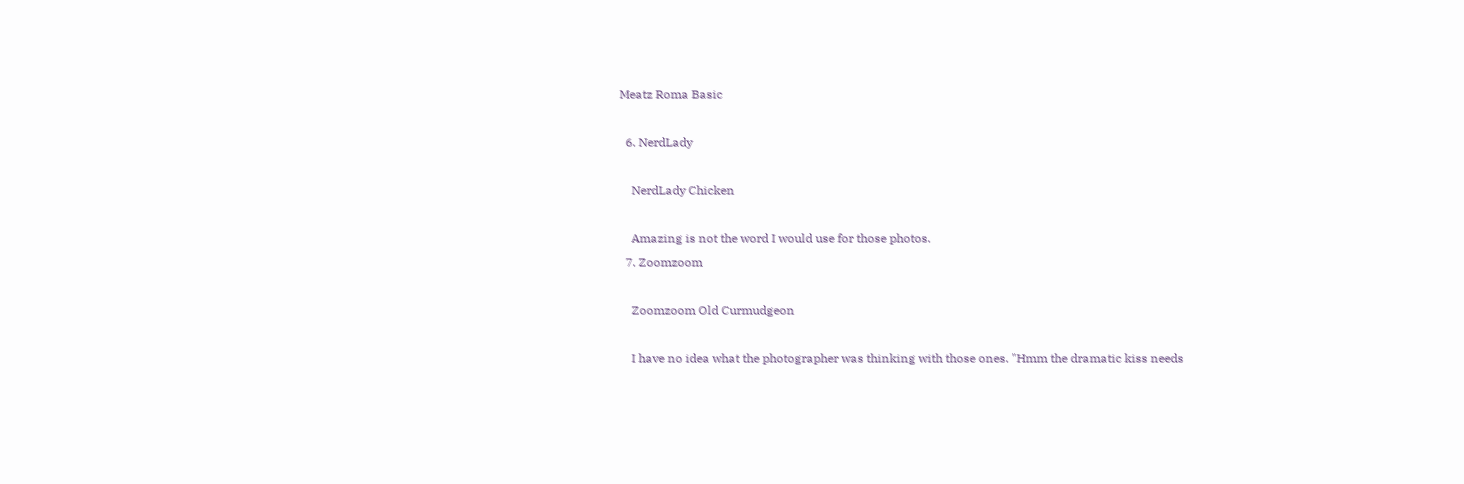Meatz Roma Basic

  6. NerdLady

    NerdLady Chicken

    Amazing is not the word I would use for those photos.
  7. Zoomzoom

    Zoomzoom Old Curmudgeon

    I have no idea what the photographer was thinking with those ones. "Hmm the dramatic kiss needs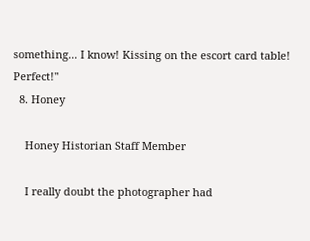something... I know! Kissing on the escort card table! Perfect!"
  8. Honey

    Honey Historian Staff Member

    I really doubt the photographer had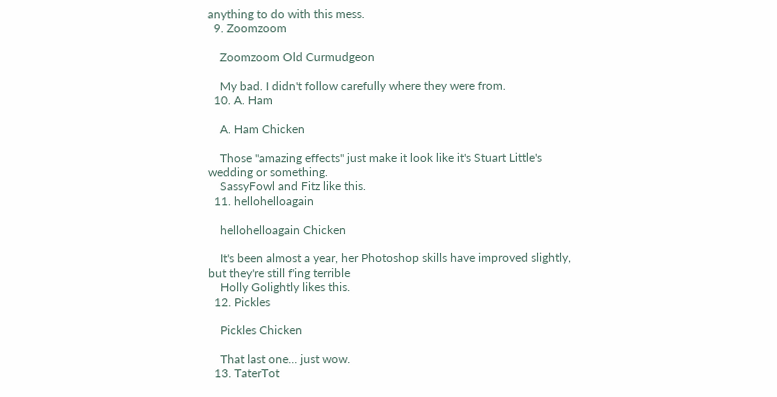anything to do with this mess.
  9. Zoomzoom

    Zoomzoom Old Curmudgeon

    My bad. I didn't follow carefully where they were from.
  10. A. Ham

    A. Ham Chicken

    Those "amazing effects" just make it look like it's Stuart Little's wedding or something.
    SassyFowl and Fitz like this.
  11. hellohelloagain

    hellohelloagain Chicken

    It's been almost a year, her Photoshop skills have improved slightly, but they're still f'ing terrible
    Holly Golightly likes this.
  12. Pickles

    Pickles Chicken

    That last one... just wow.
  13. TaterTot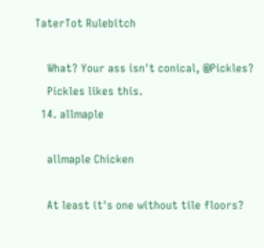TaterTot Rulebitch

    What? Your ass isn't conical, @Pickles?
    Pickles likes this.
  14. allmaple

    allmaple Chicken

    At least it's one without tile floors?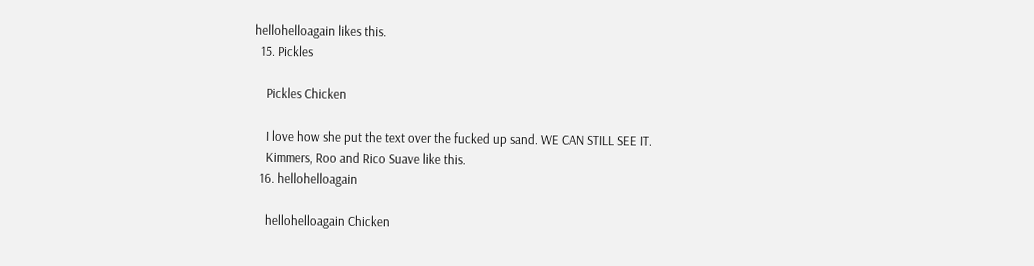hellohelloagain likes this.
  15. Pickles

    Pickles Chicken

    I love how she put the text over the fucked up sand. WE CAN STILL SEE IT.
    Kimmers, Roo and Rico Suave like this.
  16. hellohelloagain

    hellohelloagain Chicken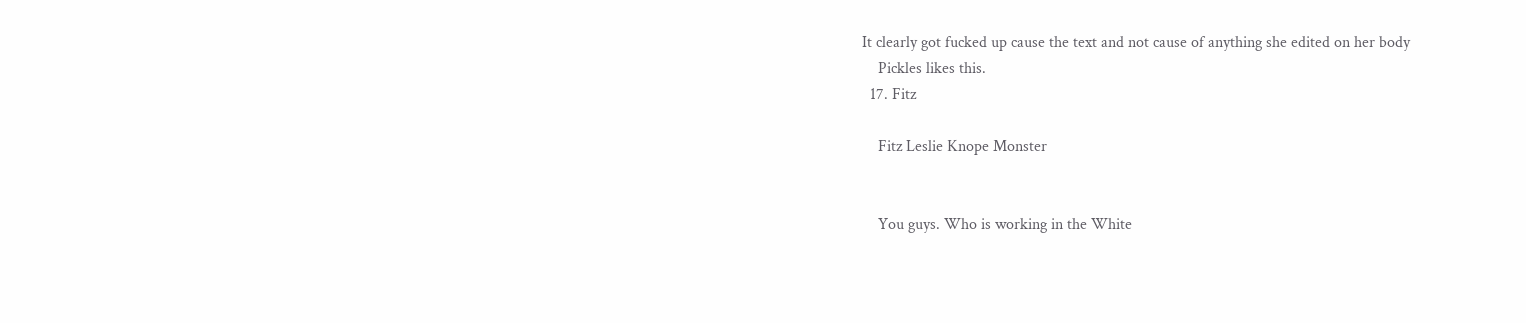It clearly got fucked up cause the text and not cause of anything she edited on her body
    Pickles likes this.
  17. Fitz

    Fitz Leslie Knope Monster


    You guys. Who is working in the White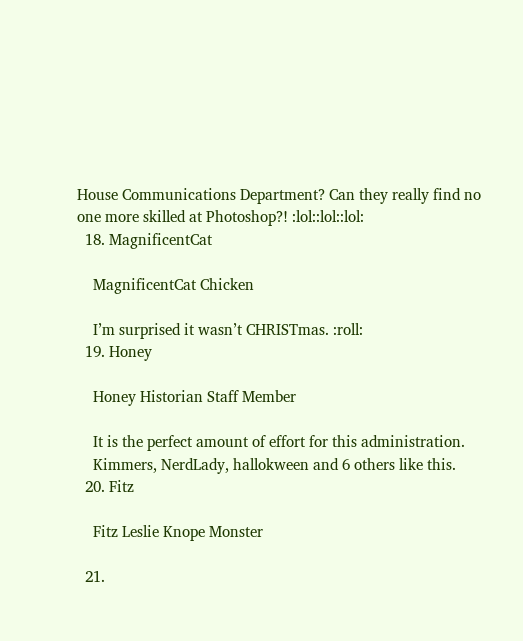House Communications Department? Can they really find no one more skilled at Photoshop?! :lol::lol::lol:
  18. MagnificentCat

    MagnificentCat Chicken

    I’m surprised it wasn’t CHRISTmas. :roll:
  19. Honey

    Honey Historian Staff Member

    It is the perfect amount of effort for this administration.
    Kimmers, NerdLady, hallokween and 6 others like this.
  20. Fitz

    Fitz Leslie Knope Monster

  21.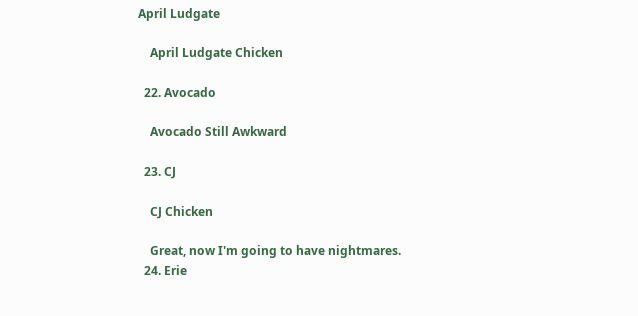April Ludgate

    April Ludgate Chicken

  22. Avocado

    Avocado Still Awkward

  23. CJ

    CJ Chicken

    Great, now I'm going to have nightmares.
  24. Erie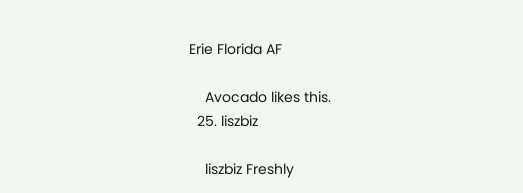Erie Florida AF

    Avocado likes this.
  25. liszbiz

    liszbiz Freshly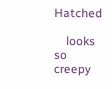Hatched

    looks so creepy